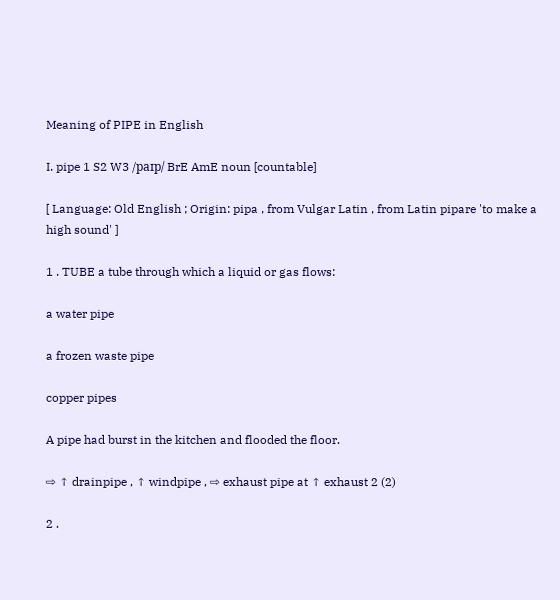Meaning of PIPE in English

I. pipe 1 S2 W3 /paɪp/ BrE AmE noun [countable]

[ Language: Old English ; Origin: pipa , from Vulgar Latin , from Latin pipare 'to make a high sound' ]

1 . TUBE a tube through which a liquid or gas flows:

a water pipe

a frozen waste pipe

copper pipes

A pipe had burst in the kitchen and flooded the floor.

⇨ ↑ drainpipe , ↑ windpipe , ⇨ exhaust pipe at ↑ exhaust 2 (2)

2 .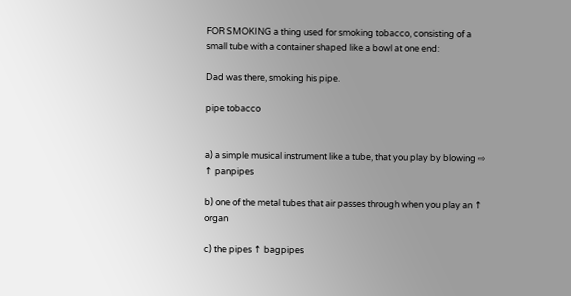FOR SMOKING a thing used for smoking tobacco, consisting of a small tube with a container shaped like a bowl at one end:

Dad was there, smoking his pipe.

pipe tobacco


a) a simple musical instrument like a tube, that you play by blowing ⇨ ↑ panpipes

b) one of the metal tubes that air passes through when you play an ↑ organ

c) the pipes ↑ bagpipes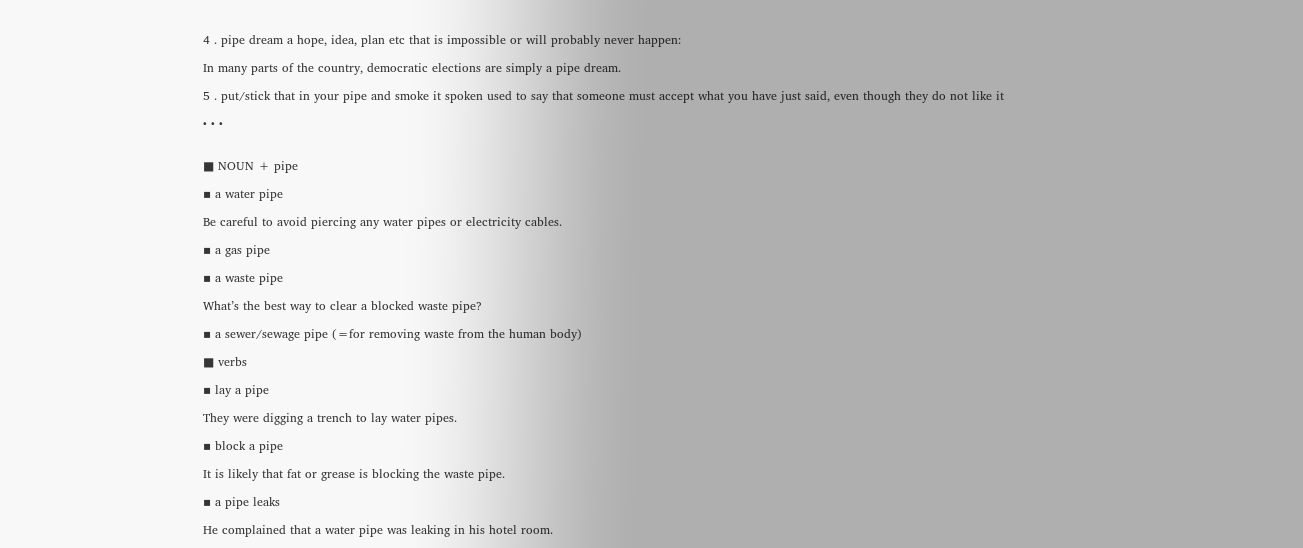4 . pipe dream a hope, idea, plan etc that is impossible or will probably never happen:

In many parts of the country, democratic elections are simply a pipe dream.

5 . put/stick that in your pipe and smoke it spoken used to say that someone must accept what you have just said, even though they do not like it

• • •


■ NOUN + pipe

▪ a water pipe

Be careful to avoid piercing any water pipes or electricity cables.

▪ a gas pipe

▪ a waste pipe

What’s the best way to clear a blocked waste pipe?

▪ a sewer/sewage pipe (=for removing waste from the human body)

■ verbs

▪ lay a pipe

They were digging a trench to lay water pipes.

▪ block a pipe

It is likely that fat or grease is blocking the waste pipe.

▪ a pipe leaks

He complained that a water pipe was leaking in his hotel room.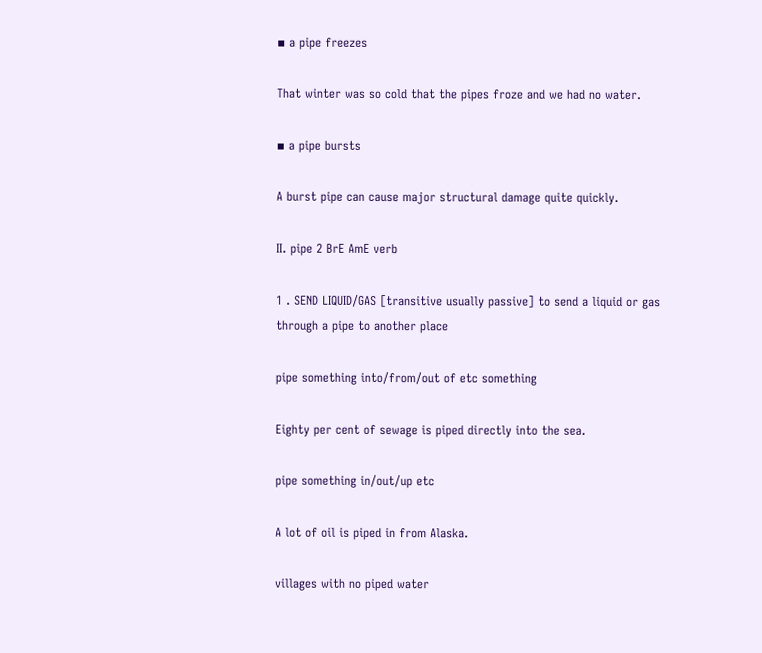▪ a pipe freezes

That winter was so cold that the pipes froze and we had no water.

▪ a pipe bursts

A burst pipe can cause major structural damage quite quickly.

II. pipe 2 BrE AmE verb

1 . SEND LIQUID/GAS [transitive usually passive] to send a liquid or gas through a pipe to another place

pipe something into/from/out of etc something

Eighty per cent of sewage is piped directly into the sea.

pipe something in/out/up etc

A lot of oil is piped in from Alaska.

villages with no piped water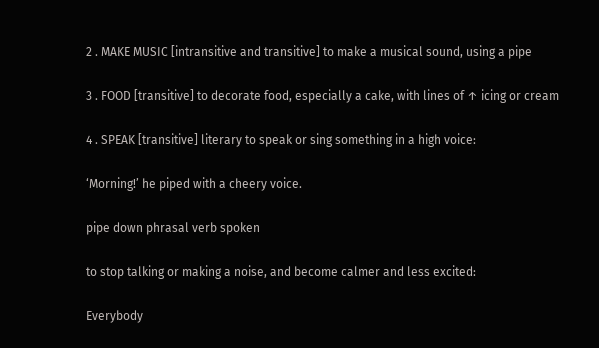2 . MAKE MUSIC [intransitive and transitive] to make a musical sound, using a pipe

3 . FOOD [transitive] to decorate food, especially a cake, with lines of ↑ icing or cream

4 . SPEAK [transitive] literary to speak or sing something in a high voice:

‘Morning!’ he piped with a cheery voice.

pipe down phrasal verb spoken

to stop talking or making a noise, and become calmer and less excited:

Everybody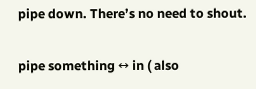pipe down. There’s no need to shout.

pipe something ↔ in ( also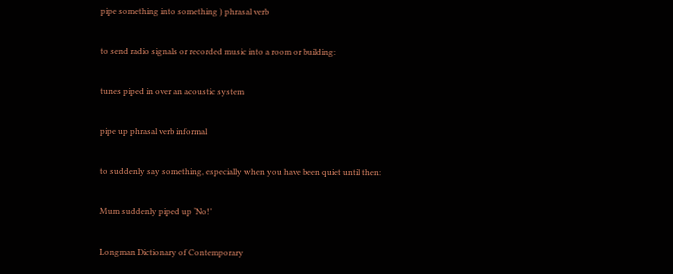pipe something into something ) phrasal verb

to send radio signals or recorded music into a room or building:

tunes piped in over an acoustic system

pipe up phrasal verb informal

to suddenly say something, especially when you have been quiet until then:

Mum suddenly piped up ‘No!’

Longman Dictionary of Contemporary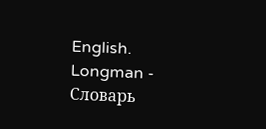English.      Longman - Словарь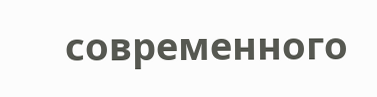современного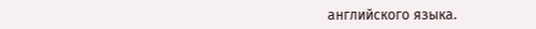английского языка.